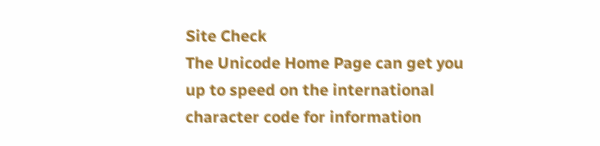Site Check
The Unicode Home Page can get you up to speed on the international character code for information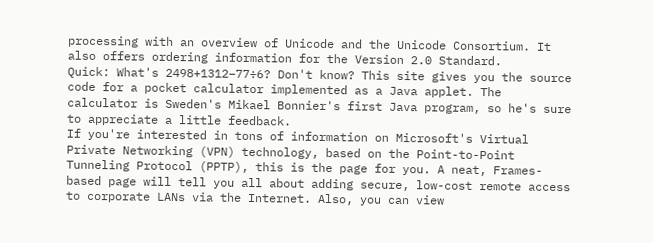processing with an overview of Unicode and the Unicode Consortium. It also offers ordering information for the Version 2.0 Standard.
Quick: What's 2498+1312–77÷6? Don't know? This site gives you the source code for a pocket calculator implemented as a Java applet. The calculator is Sweden's Mikael Bonnier's first Java program, so he's sure to appreciate a little feedback.
If you're interested in tons of information on Microsoft's Virtual Private Networking (VPN) technology, based on the Point-to-Point Tunneling Protocol (PPTP), this is the page for you. A neat, Frames-based page will tell you all about adding secure, low-cost remote access to corporate LANs via the Internet. Also, you can view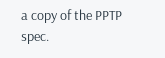a copy of the PPTP spec.